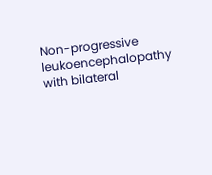Non-progressive leukoencephalopathy with bilateral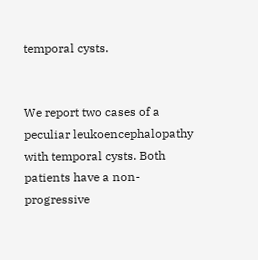temporal cysts.


We report two cases of a peculiar leukoencephalopathy with temporal cysts. Both patients have a non-progressive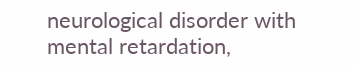neurological disorder with mental retardation,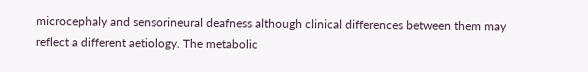microcephaly and sensorineural deafness although clinical differences between them may reflect a different aetiology. The metabolic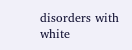disorders with white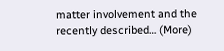matter involvement and the recently described… (More)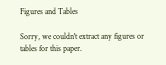Figures and Tables

Sorry, we couldn't extract any figures or tables for this paper.